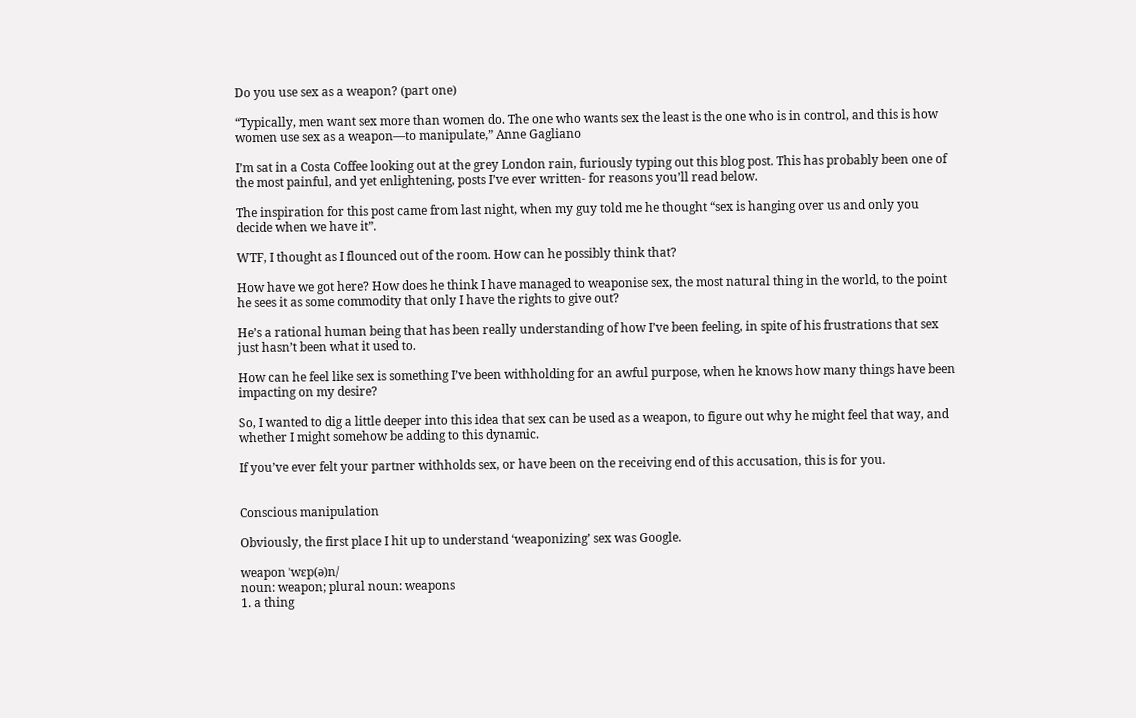Do you use sex as a weapon? (part one)

“Typically, men want sex more than women do. The one who wants sex the least is the one who is in control, and this is how women use sex as a weapon—to manipulate,” Anne Gagliano

I’m sat in a Costa Coffee looking out at the grey London rain, furiously typing out this blog post. This has probably been one of the most painful, and yet enlightening, posts I’ve ever written- for reasons you’ll read below.

The inspiration for this post came from last night, when my guy told me he thought “sex is hanging over us and only you decide when we have it”.

WTF, I thought as I flounced out of the room. How can he possibly think that?

How have we got here? How does he think I have managed to weaponise sex, the most natural thing in the world, to the point he sees it as some commodity that only I have the rights to give out?

He’s a rational human being that has been really understanding of how I’ve been feeling, in spite of his frustrations that sex just hasn’t been what it used to.

How can he feel like sex is something I’ve been withholding for an awful purpose, when he knows how many things have been impacting on my desire?

So, I wanted to dig a little deeper into this idea that sex can be used as a weapon, to figure out why he might feel that way, and whether I might somehow be adding to this dynamic.

If you’ve ever felt your partner withholds sex, or have been on the receiving end of this accusation, this is for you.


Conscious manipulation

Obviously, the first place I hit up to understand ‘weaponizing’ sex was Google.

weapon ˈwɛp(ə)n/
noun: weapon; plural noun: weapons
1. a thing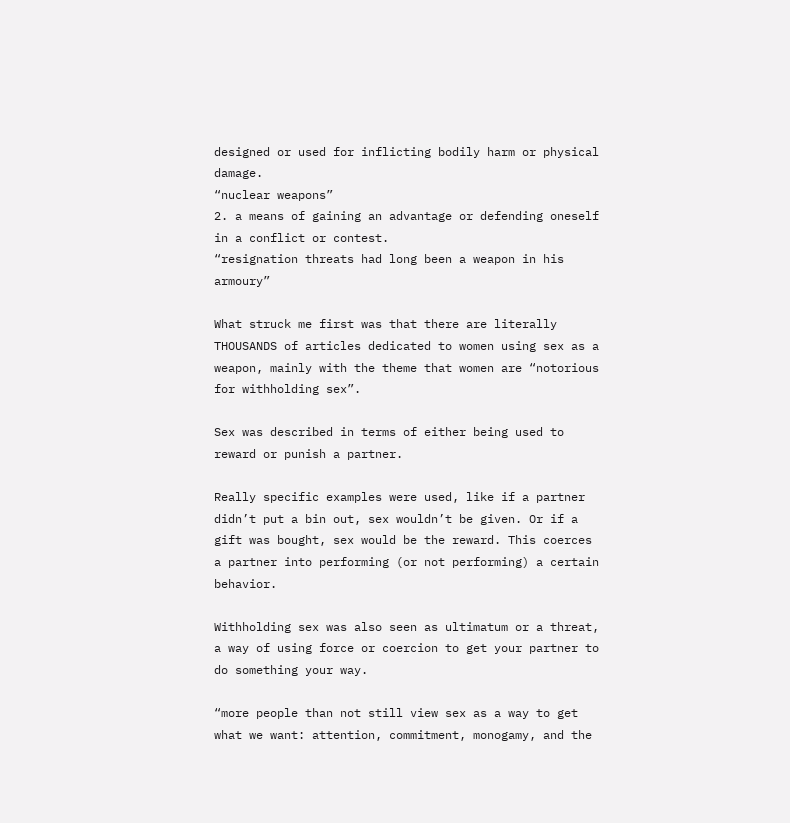designed or used for inflicting bodily harm or physical damage.
“nuclear weapons”
2. a means of gaining an advantage or defending oneself in a conflict or contest.
“resignation threats had long been a weapon in his armoury”

What struck me first was that there are literally THOUSANDS of articles dedicated to women using sex as a weapon, mainly with the theme that women are “notorious for withholding sex”.

Sex was described in terms of either being used to reward or punish a partner.

Really specific examples were used, like if a partner didn’t put a bin out, sex wouldn’t be given. Or if a gift was bought, sex would be the reward. This coerces a partner into performing (or not performing) a certain behavior.

Withholding sex was also seen as ultimatum or a threat, a way of using force or coercion to get your partner to do something your way.

“more people than not still view sex as a way to get what we want: attention, commitment, monogamy, and the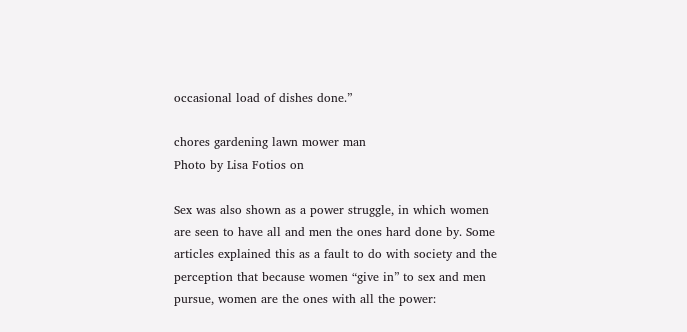occasional load of dishes done.”

chores gardening lawn mower man
Photo by Lisa Fotios on

Sex was also shown as a power struggle, in which women are seen to have all and men the ones hard done by. Some articles explained this as a fault to do with society and the perception that because women “give in” to sex and men pursue, women are the ones with all the power: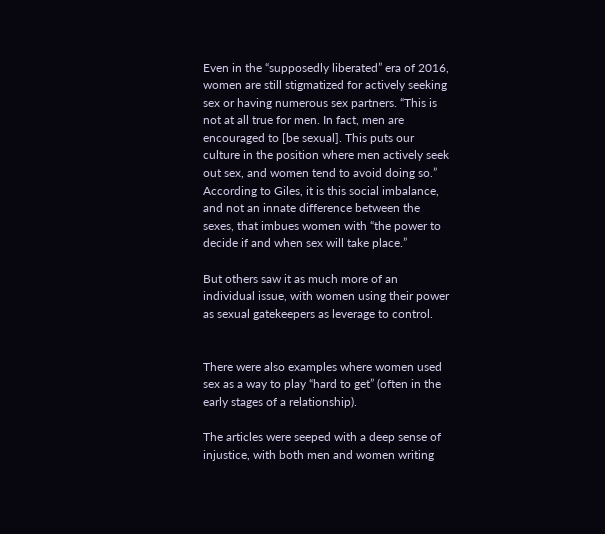Even in the “supposedly liberated” era of 2016, women are still stigmatized for actively seeking sex or having numerous sex partners. “This is not at all true for men. In fact, men are encouraged to [be sexual]. This puts our culture in the position where men actively seek out sex, and women tend to avoid doing so.” According to Giles, it is this social imbalance, and not an innate difference between the sexes, that imbues women with “the power to decide if and when sex will take place.”

But others saw it as much more of an individual issue, with women using their power as sexual gatekeepers as leverage to control.


There were also examples where women used sex as a way to play “hard to get” (often in the early stages of a relationship).

The articles were seeped with a deep sense of injustice, with both men and women writing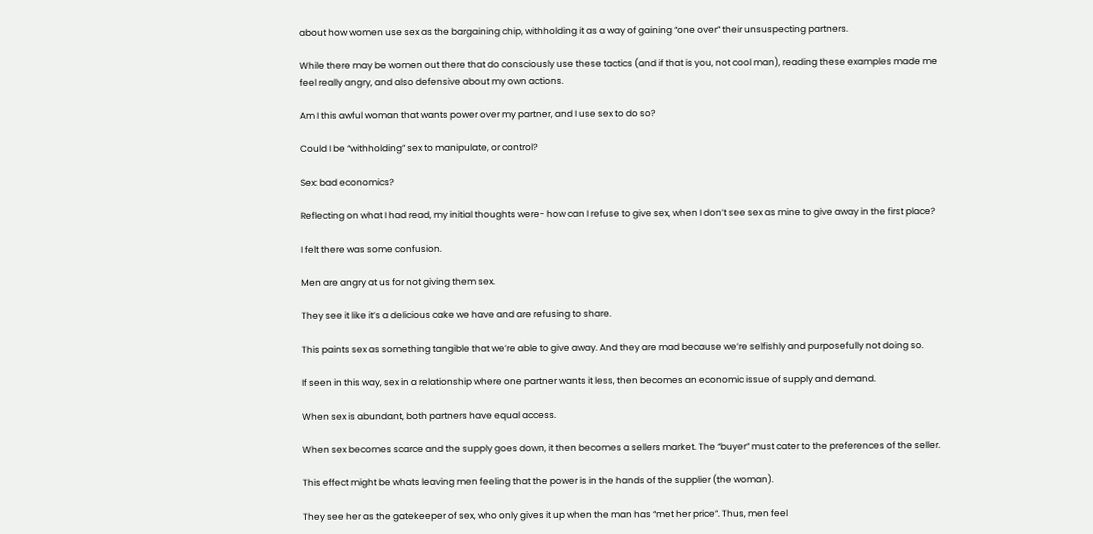about how women use sex as the bargaining chip, withholding it as a way of gaining “one over” their unsuspecting partners.

While there may be women out there that do consciously use these tactics (and if that is you, not cool man), reading these examples made me feel really angry, and also defensive about my own actions.

Am I this awful woman that wants power over my partner, and I use sex to do so?

Could I be “withholding” sex to manipulate, or control?

Sex: bad economics?

Reflecting on what I had read, my initial thoughts were- how can I refuse to give sex, when I don’t see sex as mine to give away in the first place?

I felt there was some confusion.

Men are angry at us for not giving them sex.

They see it like it’s a delicious cake we have and are refusing to share.

This paints sex as something tangible that we’re able to give away. And they are mad because we’re selfishly and purposefully not doing so.

If seen in this way, sex in a relationship where one partner wants it less, then becomes an economic issue of supply and demand.

When sex is abundant, both partners have equal access.

When sex becomes scarce and the supply goes down, it then becomes a sellers market. The “buyer” must cater to the preferences of the seller.

This effect might be whats leaving men feeling that the power is in the hands of the supplier (the woman).

They see her as the gatekeeper of sex, who only gives it up when the man has “met her price”. Thus, men feel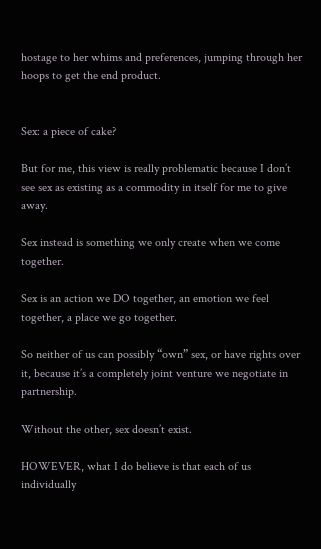hostage to her whims and preferences, jumping through her hoops to get the end product.


Sex: a piece of cake?

But for me, this view is really problematic because I don’t see sex as existing as a commodity in itself for me to give away.

Sex instead is something we only create when we come together.

Sex is an action we DO together, an emotion we feel together, a place we go together.

So neither of us can possibly “own” sex, or have rights over it, because it’s a completely joint venture we negotiate in partnership.

Without the other, sex doesn’t exist.

HOWEVER, what I do believe is that each of us individually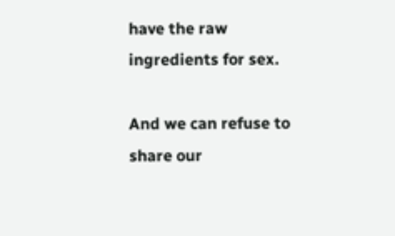have the raw ingredients for sex.

And we can refuse to share our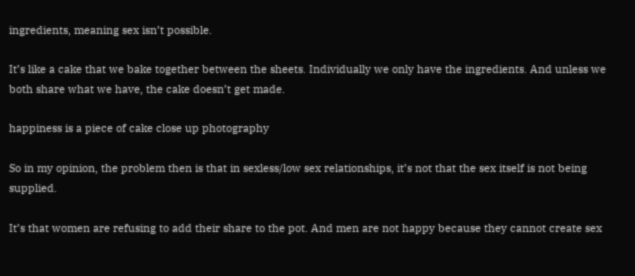ingredients, meaning sex isn’t possible.

It’s like a cake that we bake together between the sheets. Individually we only have the ingredients. And unless we both share what we have, the cake doesn’t get made.

happiness is a piece of cake close up photography

So in my opinion, the problem then is that in sexless/low sex relationships, it’s not that the sex itself is not being supplied.

It’s that women are refusing to add their share to the pot. And men are not happy because they cannot create sex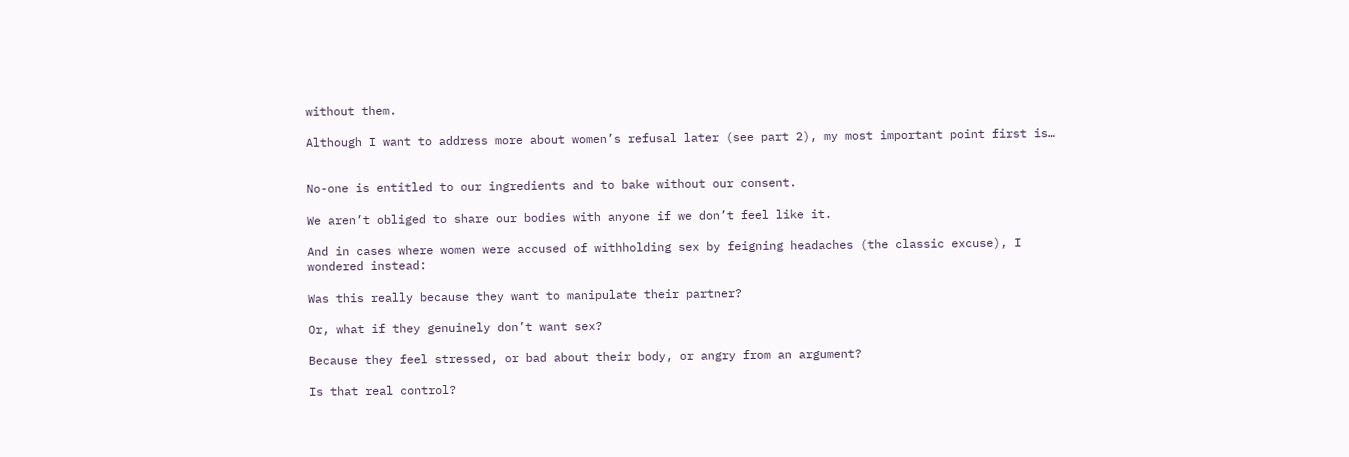without them.

Although I want to address more about women’s refusal later (see part 2), my most important point first is…


No-one is entitled to our ingredients and to bake without our consent.

We aren’t obliged to share our bodies with anyone if we don’t feel like it.

And in cases where women were accused of withholding sex by feigning headaches (the classic excuse), I wondered instead:

Was this really because they want to manipulate their partner?

Or, what if they genuinely don’t want sex?

Because they feel stressed, or bad about their body, or angry from an argument?

Is that real control?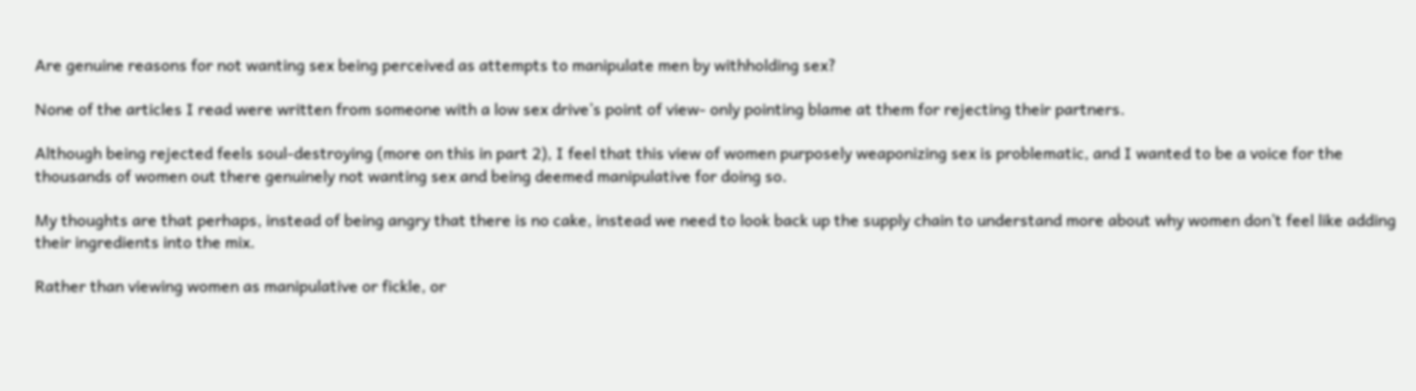Are genuine reasons for not wanting sex being perceived as attempts to manipulate men by withholding sex?

None of the articles I read were written from someone with a low sex drive’s point of view- only pointing blame at them for rejecting their partners.

Although being rejected feels soul-destroying (more on this in part 2), I feel that this view of women purposely weaponizing sex is problematic, and I wanted to be a voice for the thousands of women out there genuinely not wanting sex and being deemed manipulative for doing so.

My thoughts are that perhaps, instead of being angry that there is no cake, instead we need to look back up the supply chain to understand more about why women don’t feel like adding their ingredients into the mix.

Rather than viewing women as manipulative or fickle, or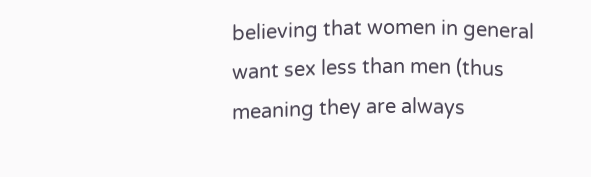believing that women in general want sex less than men (thus meaning they are always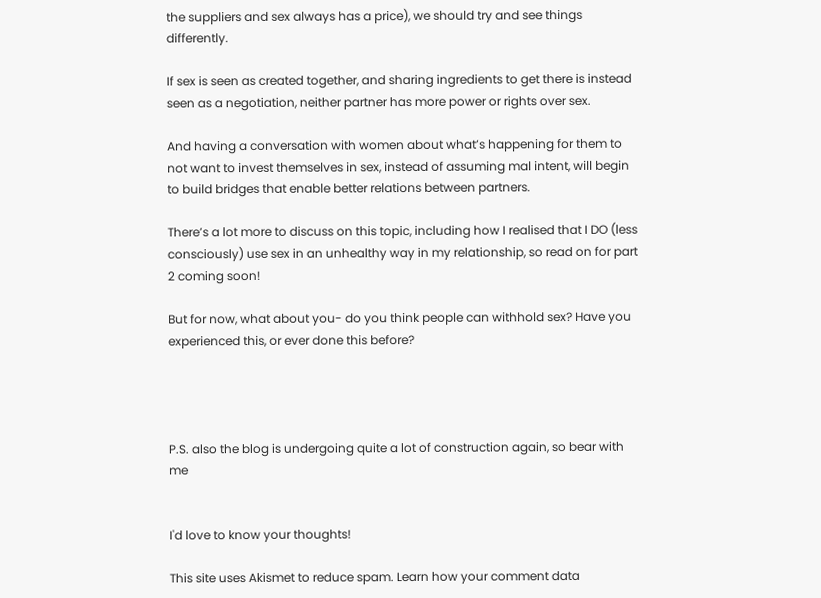the suppliers and sex always has a price), we should try and see things differently.

If sex is seen as created together, and sharing ingredients to get there is instead seen as a negotiation, neither partner has more power or rights over sex.

And having a conversation with women about what’s happening for them to not want to invest themselves in sex, instead of assuming mal intent, will begin to build bridges that enable better relations between partners.

There’s a lot more to discuss on this topic, including how I realised that I DO (less consciously) use sex in an unhealthy way in my relationship, so read on for part 2 coming soon!

But for now, what about you- do you think people can withhold sex? Have you experienced this, or ever done this before?




P.S. also the blog is undergoing quite a lot of construction again, so bear with me


I'd love to know your thoughts!

This site uses Akismet to reduce spam. Learn how your comment data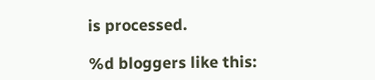is processed.

%d bloggers like this: